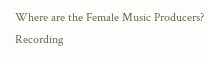Where are the Female Music Producers?
Recording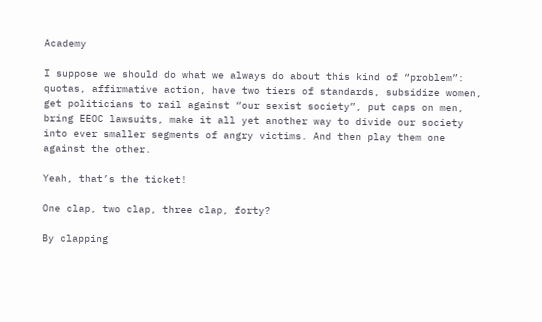Academy

I suppose we should do what we always do about this kind of “problem”: quotas, affirmative action, have two tiers of standards, subsidize women, get politicians to rail against “our sexist society”, put caps on men, bring EEOC lawsuits, make it all yet another way to divide our society into ever smaller segments of angry victims. And then play them one against the other.

Yeah, that’s the ticket!

One clap, two clap, three clap, forty?

By clapping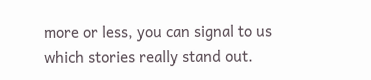more or less, you can signal to us which stories really stand out.